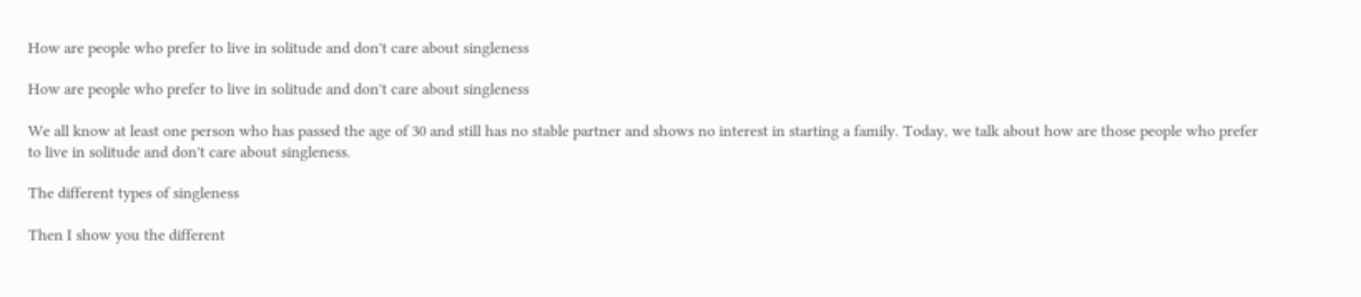How are people who prefer to live in solitude and don't care about singleness

How are people who prefer to live in solitude and don't care about singleness

We all know at least one person who has passed the age of 30 and still has no stable partner and shows no interest in starting a family. Today, we talk about how are those people who prefer to live in solitude and don't care about singleness.

The different types of singleness

Then I show you the different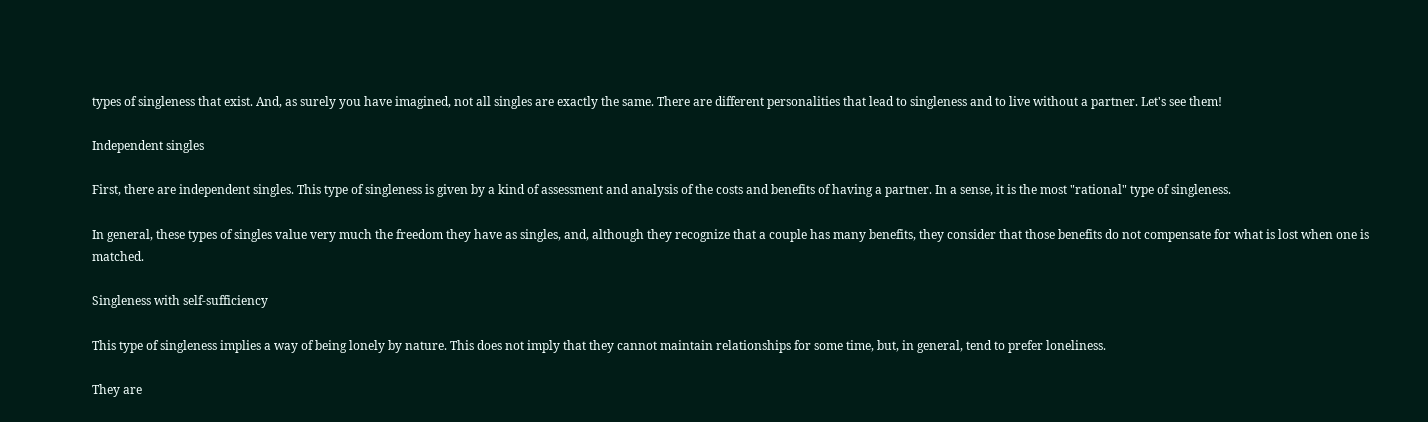types of singleness that exist. And, as surely you have imagined, not all singles are exactly the same. There are different personalities that lead to singleness and to live without a partner. Let's see them!

Independent singles

First, there are independent singles. This type of singleness is given by a kind of assessment and analysis of the costs and benefits of having a partner. In a sense, it is the most "rational" type of singleness.

In general, these types of singles value very much the freedom they have as singles, and, although they recognize that a couple has many benefits, they consider that those benefits do not compensate for what is lost when one is matched.

Singleness with self-sufficiency

This type of singleness implies a way of being lonely by nature. This does not imply that they cannot maintain relationships for some time, but, in general, tend to prefer loneliness.

They are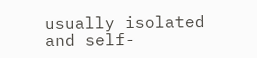usually isolated and self-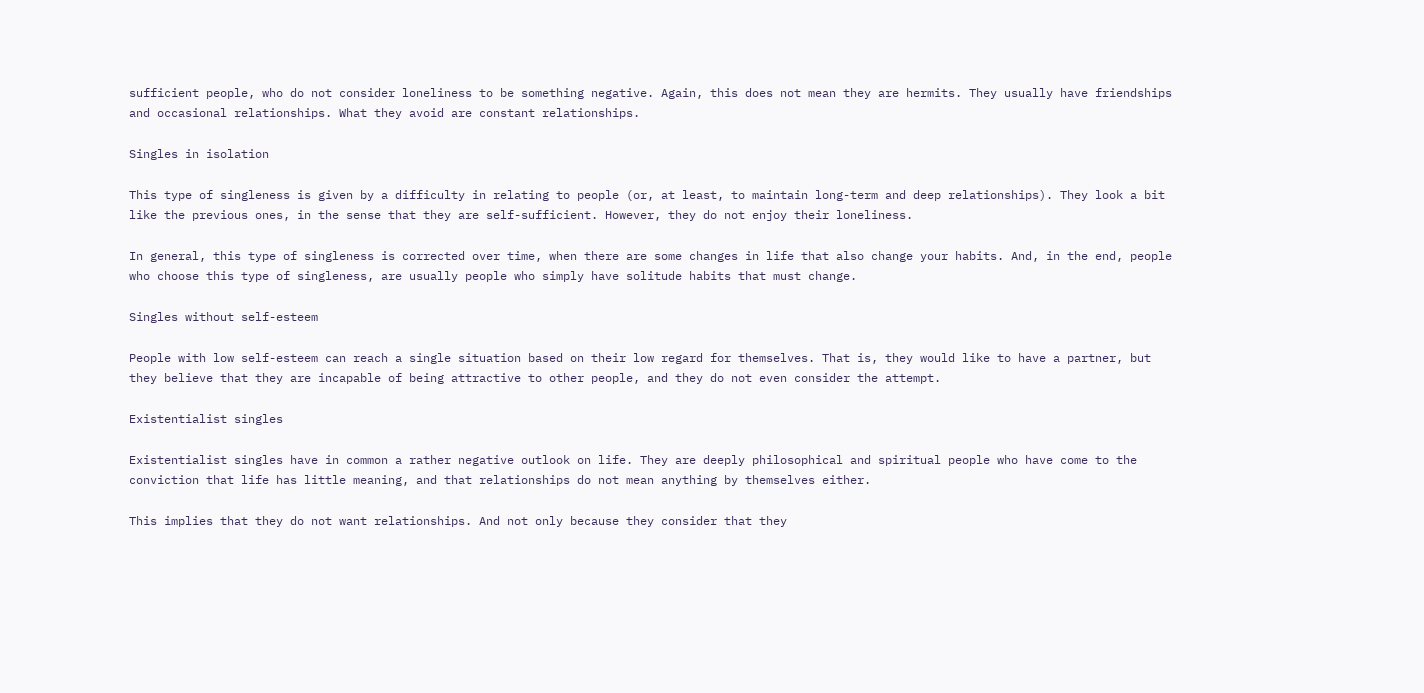sufficient people, who do not consider loneliness to be something negative. Again, this does not mean they are hermits. They usually have friendships and occasional relationships. What they avoid are constant relationships.

Singles in isolation

This type of singleness is given by a difficulty in relating to people (or, at least, to maintain long-term and deep relationships). They look a bit like the previous ones, in the sense that they are self-sufficient. However, they do not enjoy their loneliness.

In general, this type of singleness is corrected over time, when there are some changes in life that also change your habits. And, in the end, people who choose this type of singleness, are usually people who simply have solitude habits that must change.

Singles without self-esteem

People with low self-esteem can reach a single situation based on their low regard for themselves. That is, they would like to have a partner, but they believe that they are incapable of being attractive to other people, and they do not even consider the attempt.

Existentialist singles

Existentialist singles have in common a rather negative outlook on life. They are deeply philosophical and spiritual people who have come to the conviction that life has little meaning, and that relationships do not mean anything by themselves either.

This implies that they do not want relationships. And not only because they consider that they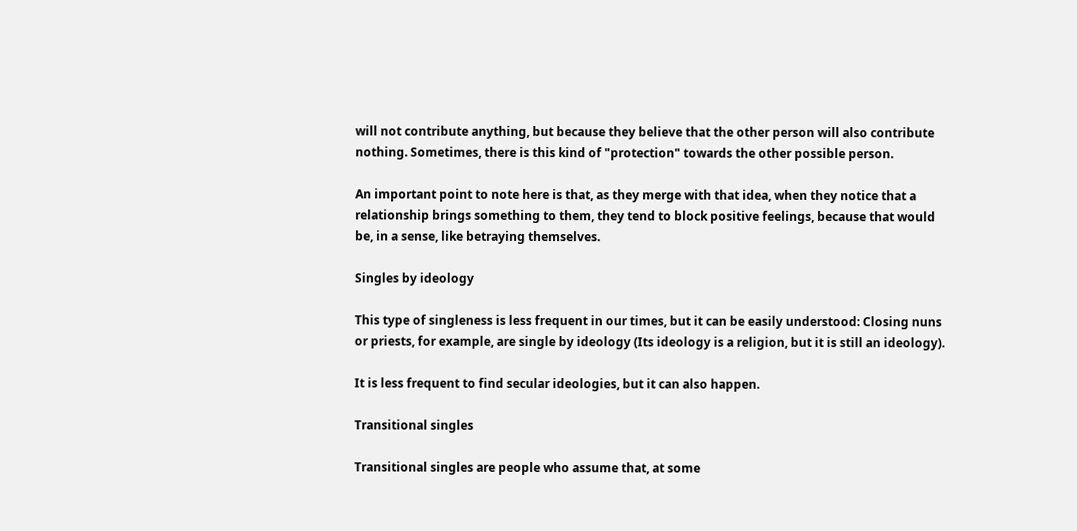will not contribute anything, but because they believe that the other person will also contribute nothing. Sometimes, there is this kind of "protection" towards the other possible person.

An important point to note here is that, as they merge with that idea, when they notice that a relationship brings something to them, they tend to block positive feelings, because that would be, in a sense, like betraying themselves.

Singles by ideology

This type of singleness is less frequent in our times, but it can be easily understood: Closing nuns or priests, for example, are single by ideology (Its ideology is a religion, but it is still an ideology).

It is less frequent to find secular ideologies, but it can also happen.

Transitional singles

Transitional singles are people who assume that, at some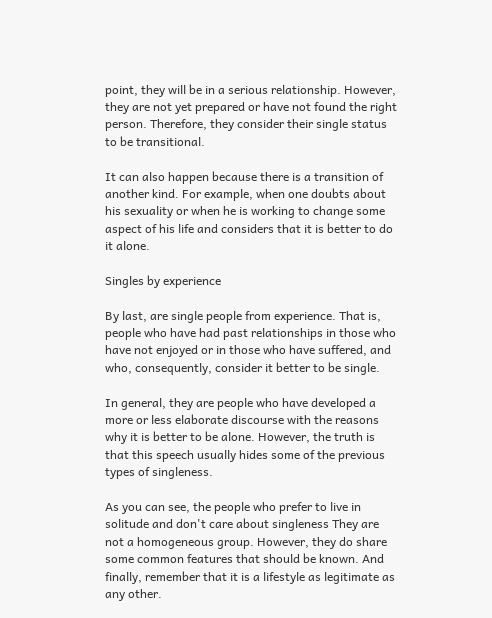point, they will be in a serious relationship. However, they are not yet prepared or have not found the right person. Therefore, they consider their single status to be transitional.

It can also happen because there is a transition of another kind. For example, when one doubts about his sexuality or when he is working to change some aspect of his life and considers that it is better to do it alone.

Singles by experience

By last, are single people from experience. That is, people who have had past relationships in those who have not enjoyed or in those who have suffered, and who, consequently, consider it better to be single.

In general, they are people who have developed a more or less elaborate discourse with the reasons why it is better to be alone. However, the truth is that this speech usually hides some of the previous types of singleness.

As you can see, the people who prefer to live in solitude and don't care about singleness They are not a homogeneous group. However, they do share some common features that should be known. And finally, remember that it is a lifestyle as legitimate as any other.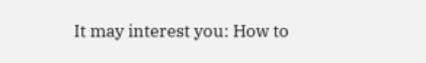It may interest you: How to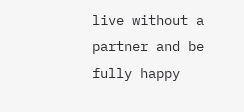live without a partner and be fully happy